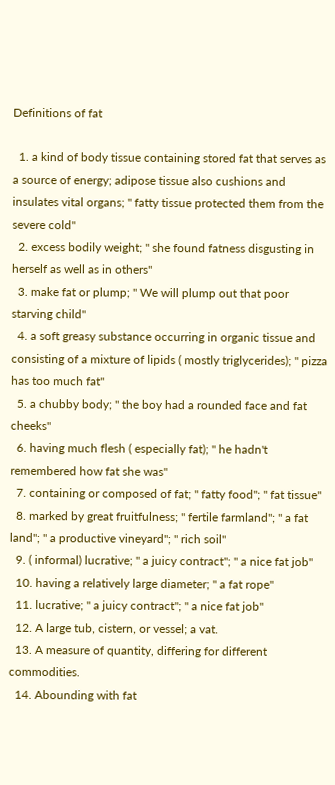Definitions of fat

  1. a kind of body tissue containing stored fat that serves as a source of energy; adipose tissue also cushions and insulates vital organs; " fatty tissue protected them from the severe cold"
  2. excess bodily weight; " she found fatness disgusting in herself as well as in others"
  3. make fat or plump; " We will plump out that poor starving child"
  4. a soft greasy substance occurring in organic tissue and consisting of a mixture of lipids ( mostly triglycerides); " pizza has too much fat"
  5. a chubby body; " the boy had a rounded face and fat cheeks"
  6. having much flesh ( especially fat); " he hadn't remembered how fat she was"
  7. containing or composed of fat; " fatty food"; " fat tissue"
  8. marked by great fruitfulness; " fertile farmland"; " a fat land"; " a productive vineyard"; " rich soil"
  9. ( informal) lucrative; " a juicy contract"; " a nice fat job"
  10. having a relatively large diameter; " a fat rope"
  11. lucrative; " a juicy contract"; " a nice fat job"
  12. A large tub, cistern, or vessel; a vat.
  13. A measure of quantity, differing for different commodities.
  14. Abounding with fat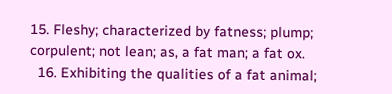15. Fleshy; characterized by fatness; plump; corpulent; not lean; as, a fat man; a fat ox.
  16. Exhibiting the qualities of a fat animal;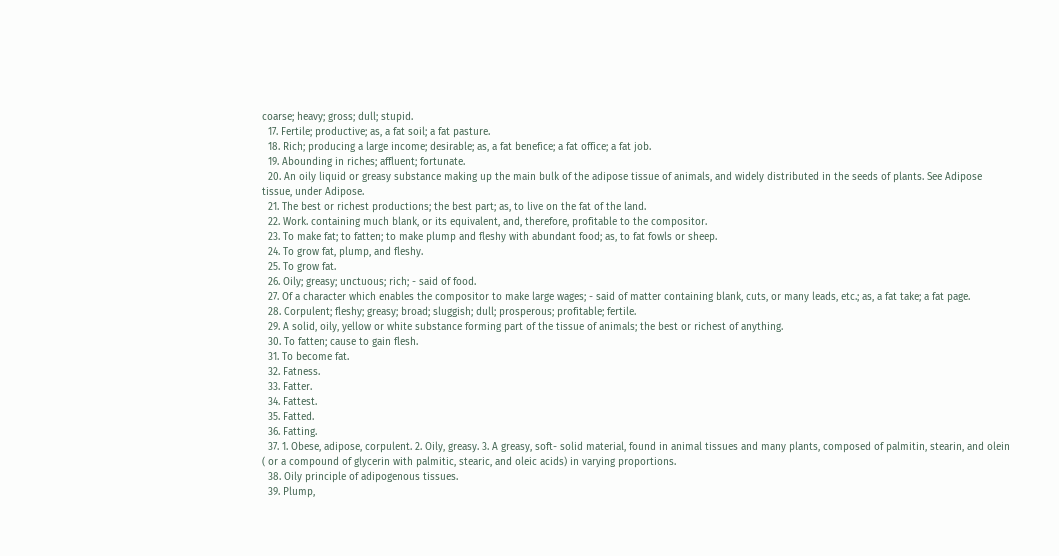coarse; heavy; gross; dull; stupid.
  17. Fertile; productive; as, a fat soil; a fat pasture.
  18. Rich; producing a large income; desirable; as, a fat benefice; a fat office; a fat job.
  19. Abounding in riches; affluent; fortunate.
  20. An oily liquid or greasy substance making up the main bulk of the adipose tissue of animals, and widely distributed in the seeds of plants. See Adipose tissue, under Adipose.
  21. The best or richest productions; the best part; as, to live on the fat of the land.
  22. Work. containing much blank, or its equivalent, and, therefore, profitable to the compositor.
  23. To make fat; to fatten; to make plump and fleshy with abundant food; as, to fat fowls or sheep.
  24. To grow fat, plump, and fleshy.
  25. To grow fat.
  26. Oily; greasy; unctuous; rich; - said of food.
  27. Of a character which enables the compositor to make large wages; - said of matter containing blank, cuts, or many leads, etc.; as, a fat take; a fat page.
  28. Corpulent; fleshy; greasy; broad; sluggish; dull; prosperous; profitable; fertile.
  29. A solid, oily, yellow or white substance forming part of the tissue of animals; the best or richest of anything.
  30. To fatten; cause to gain flesh.
  31. To become fat.
  32. Fatness.
  33. Fatter.
  34. Fattest.
  35. Fatted.
  36. Fatting.
  37. 1. Obese, adipose, corpulent. 2. Oily, greasy. 3. A greasy, soft- solid material, found in animal tissues and many plants, composed of palmitin, stearin, and olein ( or a compound of glycerin with palmitic, stearic, and oleic acids) in varying proportions.
  38. Oily principle of adipogenous tissues.
  39. Plump,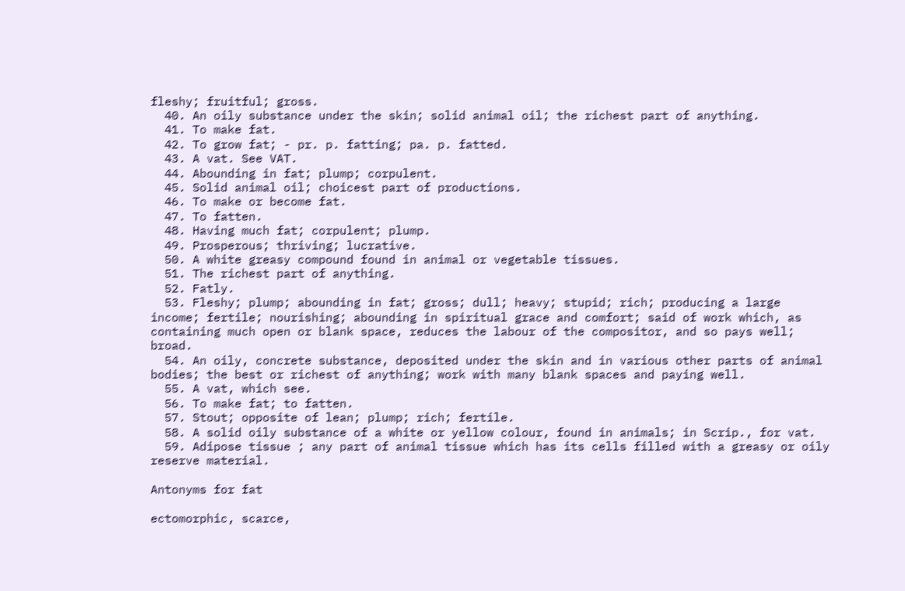fleshy; fruitful; gross.
  40. An oily substance under the skin; solid animal oil; the richest part of anything.
  41. To make fat.
  42. To grow fat; - pr. p. fatting; pa. p. fatted.
  43. A vat. See VAT.
  44. Abounding in fat; plump; corpulent.
  45. Solid animal oil; choicest part of productions.
  46. To make or become fat.
  47. To fatten.
  48. Having much fat; corpulent; plump.
  49. Prosperous; thriving; lucrative.
  50. A white greasy compound found in animal or vegetable tissues.
  51. The richest part of anything.
  52. Fatly.
  53. Fleshy; plump; abounding in fat; gross; dull; heavy; stupid; rich; producing a large income; fertile; nourishing; abounding in spiritual grace and comfort; said of work which, as containing much open or blank space, reduces the labour of the compositor, and so pays well; broad.
  54. An oily, concrete substance, deposited under the skin and in various other parts of animal bodies; the best or richest of anything; work with many blank spaces and paying well.
  55. A vat, which see.
  56. To make fat; to fatten.
  57. Stout; opposite of lean; plump; rich; fertile.
  58. A solid oily substance of a white or yellow colour, found in animals; in Scrip., for vat.
  59. Adipose tissue ; any part of animal tissue which has its cells filled with a greasy or oily reserve material.

Antonyms for fat

ectomorphic, scarce,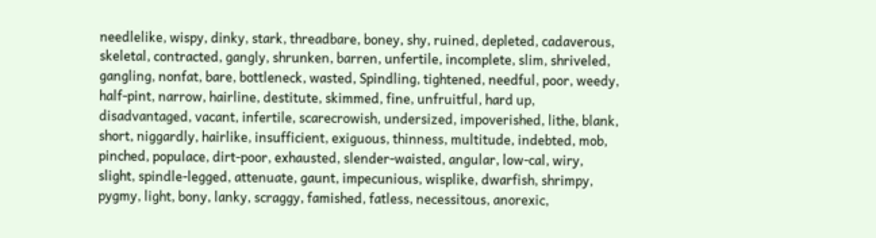needlelike, wispy, dinky, stark, threadbare, boney, shy, ruined, depleted, cadaverous, skeletal, contracted, gangly, shrunken, barren, unfertile, incomplete, slim, shriveled, gangling, nonfat, bare, bottleneck, wasted, Spindling, tightened, needful, poor, weedy, half-pint, narrow, hairline, destitute, skimmed, fine, unfruitful, hard up, disadvantaged, vacant, infertile, scarecrowish, undersized, impoverished, lithe, blank, short, niggardly, hairlike, insufficient, exiguous, thinness, multitude, indebted, mob, pinched, populace, dirt-poor, exhausted, slender-waisted, angular, low-cal, wiry, slight, spindle-legged, attenuate, gaunt, impecunious, wisplike, dwarfish, shrimpy, pygmy, light, bony, lanky, scraggy, famished, fatless, necessitous, anorexic,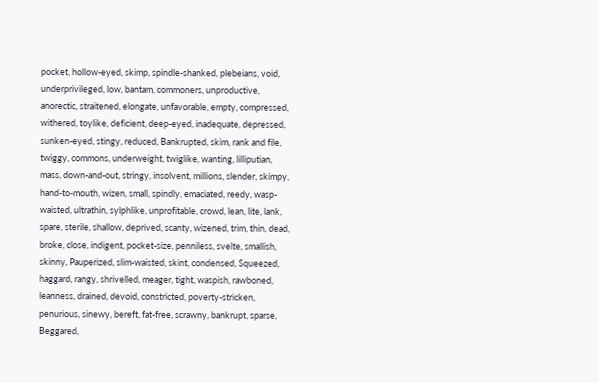pocket, hollow-eyed, skimp, spindle-shanked, plebeians, void, underprivileged, low, bantam, commoners, unproductive, anorectic, straitened, elongate, unfavorable, empty, compressed, withered, toylike, deficient, deep-eyed, inadequate, depressed, sunken-eyed, stingy, reduced, Bankrupted, skim, rank and file, twiggy, commons, underweight, twiglike, wanting, lilliputian, mass, down-and-out, stringy, insolvent, millions, slender, skimpy, hand-to-mouth, wizen, small, spindly, emaciated, reedy, wasp-waisted, ultrathin, sylphlike, unprofitable, crowd, lean, lite, lank, spare, sterile, shallow, deprived, scanty, wizened, trim, thin, dead, broke, close, indigent, pocket-size, penniless, svelte, smallish, skinny, Pauperized, slim-waisted, skint, condensed, Squeezed, haggard, rangy, shrivelled, meager, tight, waspish, rawboned, leanness, drained, devoid, constricted, poverty-stricken, penurious, sinewy, bereft, fat-free, scrawny, bankrupt, sparse, Beggared,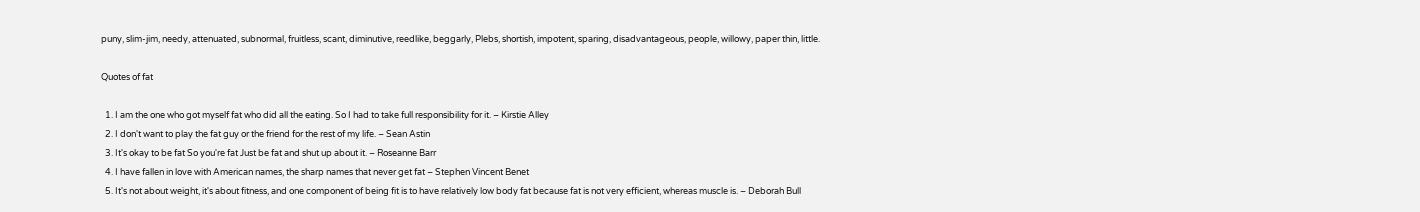puny, slim-jim, needy, attenuated, subnormal, fruitless, scant, diminutive, reedlike, beggarly, Plebs, shortish, impotent, sparing, disadvantageous, people, willowy, paper thin, little.

Quotes of fat

  1. I am the one who got myself fat who did all the eating. So I had to take full responsibility for it. – Kirstie Alley
  2. I don't want to play the fat guy or the friend for the rest of my life. – Sean Astin
  3. It's okay to be fat So you're fat Just be fat and shut up about it. – Roseanne Barr
  4. I have fallen in love with American names, the sharp names that never get fat – Stephen Vincent Benet
  5. It's not about weight, it's about fitness, and one component of being fit is to have relatively low body fat because fat is not very efficient, whereas muscle is. – Deborah Bull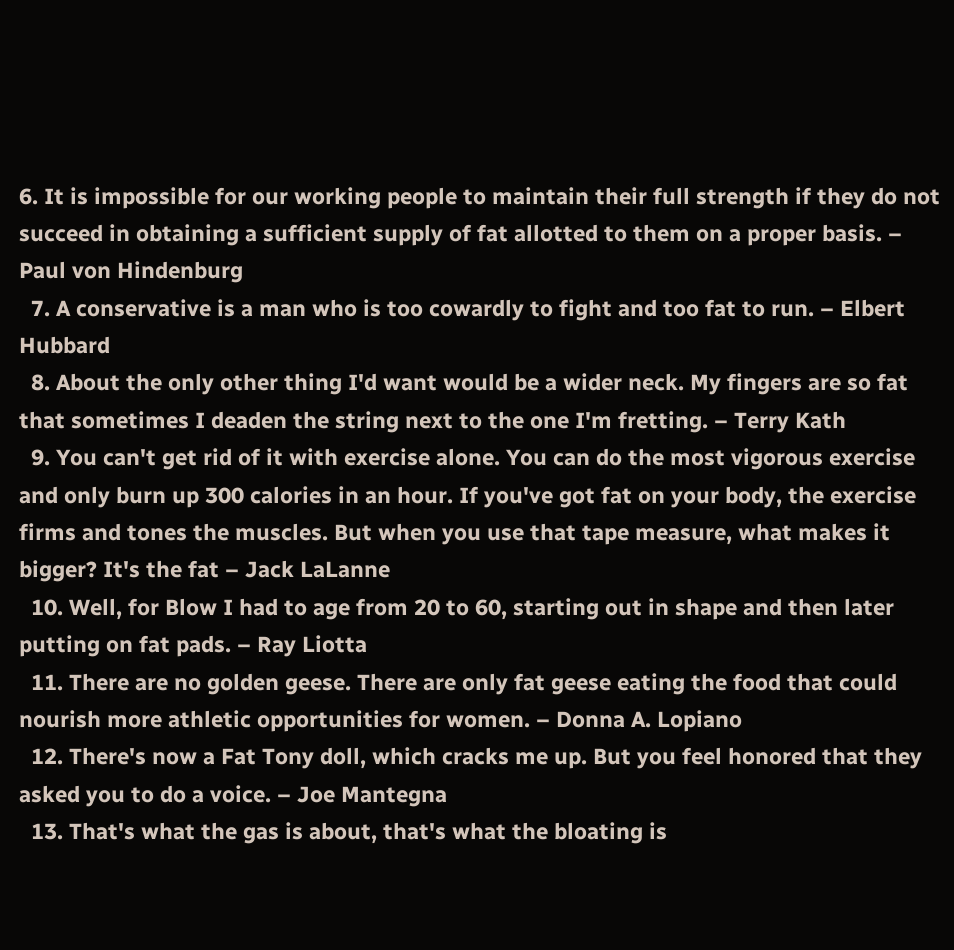6. It is impossible for our working people to maintain their full strength if they do not succeed in obtaining a sufficient supply of fat allotted to them on a proper basis. – Paul von Hindenburg
  7. A conservative is a man who is too cowardly to fight and too fat to run. – Elbert Hubbard
  8. About the only other thing I'd want would be a wider neck. My fingers are so fat that sometimes I deaden the string next to the one I'm fretting. – Terry Kath
  9. You can't get rid of it with exercise alone. You can do the most vigorous exercise and only burn up 300 calories in an hour. If you've got fat on your body, the exercise firms and tones the muscles. But when you use that tape measure, what makes it bigger? It's the fat – Jack LaLanne
  10. Well, for Blow I had to age from 20 to 60, starting out in shape and then later putting on fat pads. – Ray Liotta
  11. There are no golden geese. There are only fat geese eating the food that could nourish more athletic opportunities for women. – Donna A. Lopiano
  12. There's now a Fat Tony doll, which cracks me up. But you feel honored that they asked you to do a voice. – Joe Mantegna
  13. That's what the gas is about, that's what the bloating is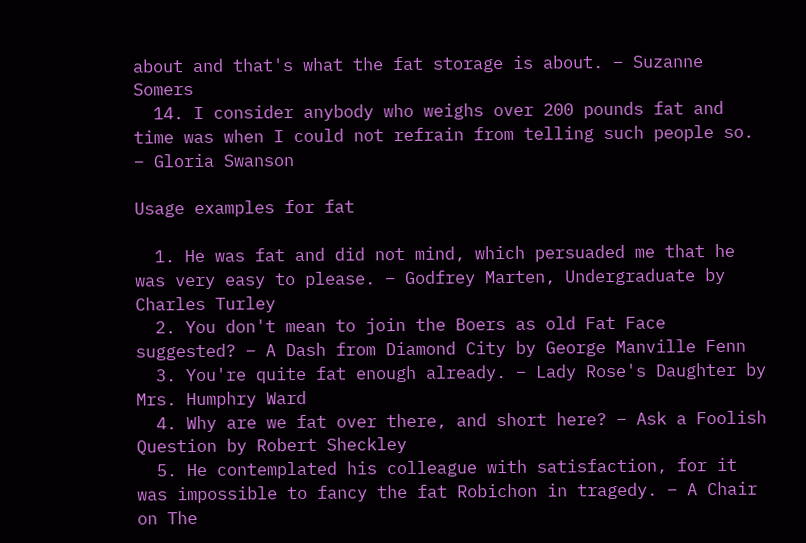about and that's what the fat storage is about. – Suzanne Somers
  14. I consider anybody who weighs over 200 pounds fat and time was when I could not refrain from telling such people so. – Gloria Swanson

Usage examples for fat

  1. He was fat and did not mind, which persuaded me that he was very easy to please. – Godfrey Marten, Undergraduate by Charles Turley
  2. You don't mean to join the Boers as old Fat Face suggested? – A Dash from Diamond City by George Manville Fenn
  3. You're quite fat enough already. – Lady Rose's Daughter by Mrs. Humphry Ward
  4. Why are we fat over there, and short here? – Ask a Foolish Question by Robert Sheckley
  5. He contemplated his colleague with satisfaction, for it was impossible to fancy the fat Robichon in tragedy. – A Chair on The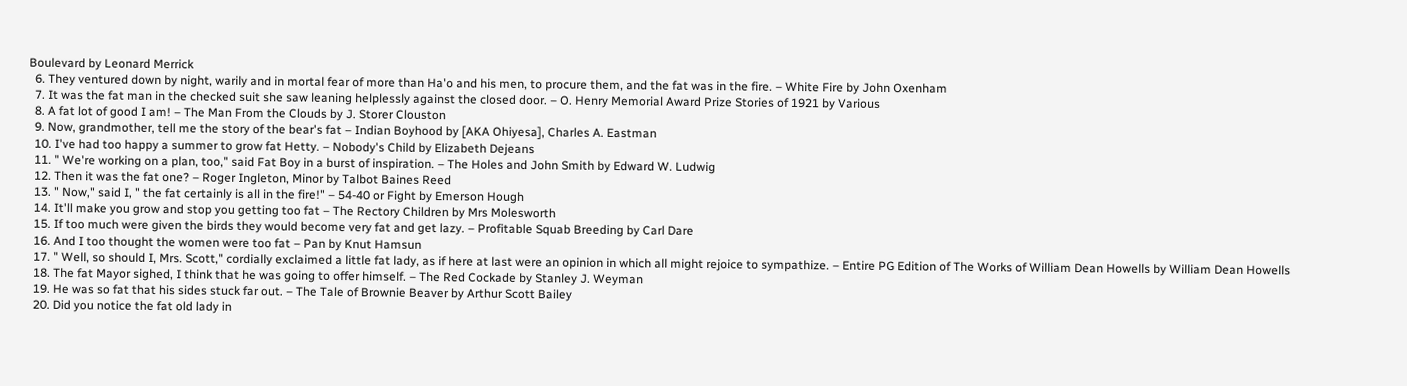Boulevard by Leonard Merrick
  6. They ventured down by night, warily and in mortal fear of more than Ha'o and his men, to procure them, and the fat was in the fire. – White Fire by John Oxenham
  7. It was the fat man in the checked suit she saw leaning helplessly against the closed door. – O. Henry Memorial Award Prize Stories of 1921 by Various
  8. A fat lot of good I am! – The Man From the Clouds by J. Storer Clouston
  9. Now, grandmother, tell me the story of the bear's fat – Indian Boyhood by [AKA Ohiyesa], Charles A. Eastman
  10. I've had too happy a summer to grow fat Hetty. – Nobody's Child by Elizabeth Dejeans
  11. " We're working on a plan, too," said Fat Boy in a burst of inspiration. – The Holes and John Smith by Edward W. Ludwig
  12. Then it was the fat one? – Roger Ingleton, Minor by Talbot Baines Reed
  13. " Now," said I, " the fat certainly is all in the fire!" – 54-40 or Fight by Emerson Hough
  14. It'll make you grow and stop you getting too fat – The Rectory Children by Mrs Molesworth
  15. If too much were given the birds they would become very fat and get lazy. – Profitable Squab Breeding by Carl Dare
  16. And I too thought the women were too fat – Pan by Knut Hamsun
  17. " Well, so should I, Mrs. Scott," cordially exclaimed a little fat lady, as if here at last were an opinion in which all might rejoice to sympathize. – Entire PG Edition of The Works of William Dean Howells by William Dean Howells
  18. The fat Mayor sighed, I think that he was going to offer himself. – The Red Cockade by Stanley J. Weyman
  19. He was so fat that his sides stuck far out. – The Tale of Brownie Beaver by Arthur Scott Bailey
  20. Did you notice the fat old lady in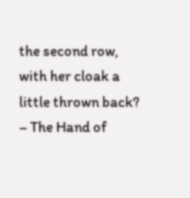the second row, with her cloak a little thrown back? – The Hand of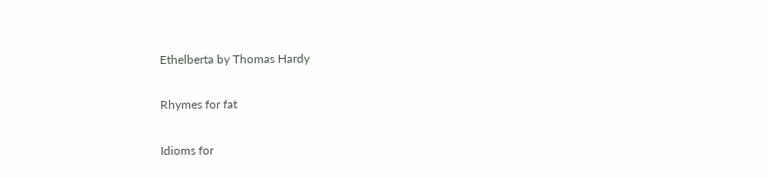Ethelberta by Thomas Hardy

Rhymes for fat

Idioms for